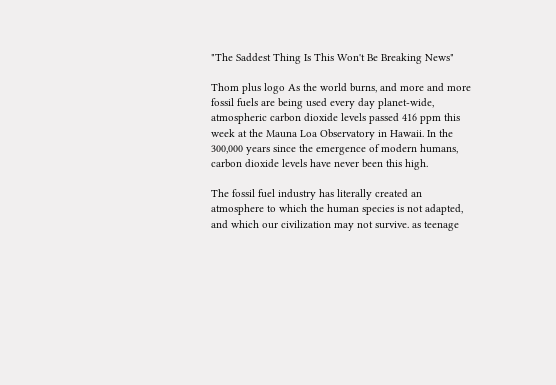"The Saddest Thing Is This Won't Be Breaking News"

Thom plus logo As the world burns, and more and more fossil fuels are being used every day planet-wide, atmospheric carbon dioxide levels passed 416 ppm this week at the Mauna Loa Observatory in Hawaii. In the 300,000 years since the emergence of modern humans, carbon dioxide levels have never been this high.

The fossil fuel industry has literally created an atmosphere to which the human species is not adapted, and which our civilization may not survive. as teenage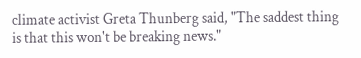climate activist Greta Thunberg said, "The saddest thing is that this won't be breaking news."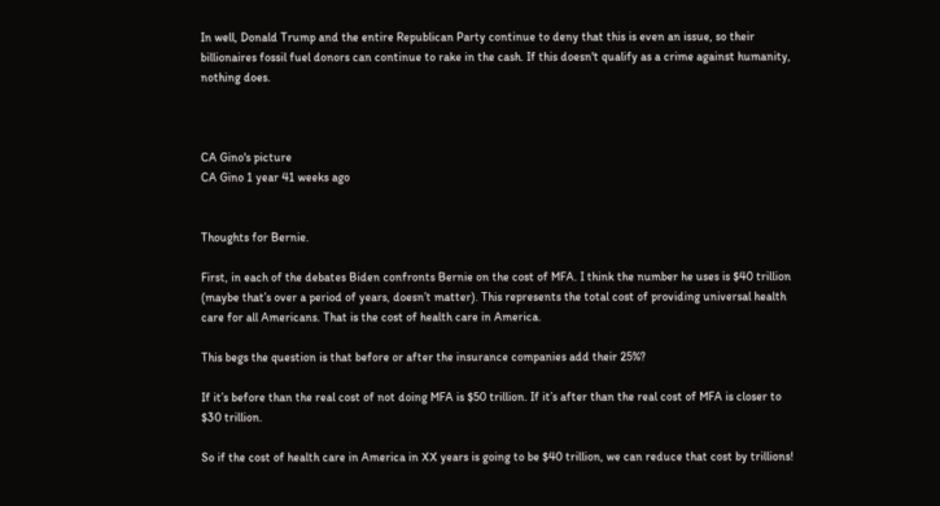In well, Donald Trump and the entire Republican Party continue to deny that this is even an issue, so their billionaires fossil fuel donors can continue to rake in the cash. If this doesn't qualify as a crime against humanity, nothing does.



CA Gino's picture
CA Gino 1 year 41 weeks ago


Thoughts for Bernie.

First, in each of the debates Biden confronts Bernie on the cost of MFA. I think the number he uses is $40 trillion (maybe that’s over a period of years, doesn’t matter). This represents the total cost of providing universal health care for all Americans. That is the cost of health care in America.

This begs the question is that before or after the insurance companies add their 25%?

If it’s before than the real cost of not doing MFA is $50 trillion. If it’s after than the real cost of MFA is closer to $30 trillion.

So if the cost of health care in America in XX years is going to be $40 trillion, we can reduce that cost by trillions!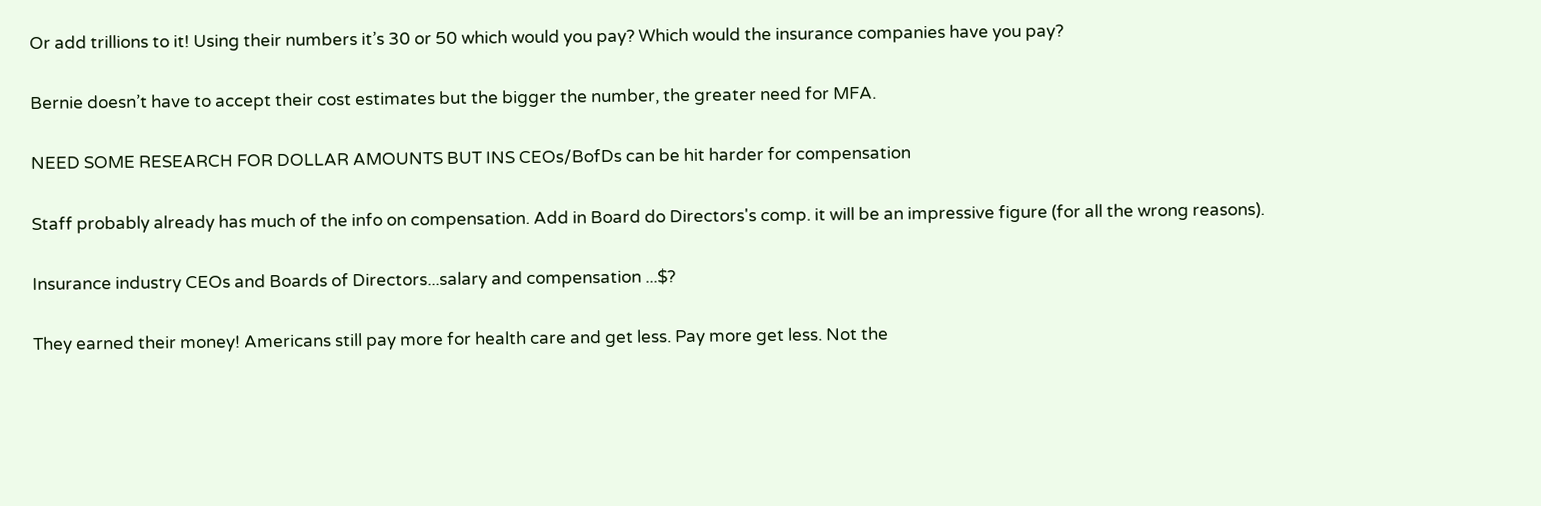Or add trillions to it! Using their numbers it’s 30 or 50 which would you pay? Which would the insurance companies have you pay?

Bernie doesn’t have to accept their cost estimates but the bigger the number, the greater need for MFA.

NEED SOME RESEARCH FOR DOLLAR AMOUNTS BUT INS CEOs/BofDs can be hit harder for compensation

Staff probably already has much of the info on compensation. Add in Board do Directors's comp. it will be an impressive figure (for all the wrong reasons).

Insurance industry CEOs and Boards of Directors...salary and compensation ...$?

They earned their money! Americans still pay more for health care and get less. Pay more get less. Not the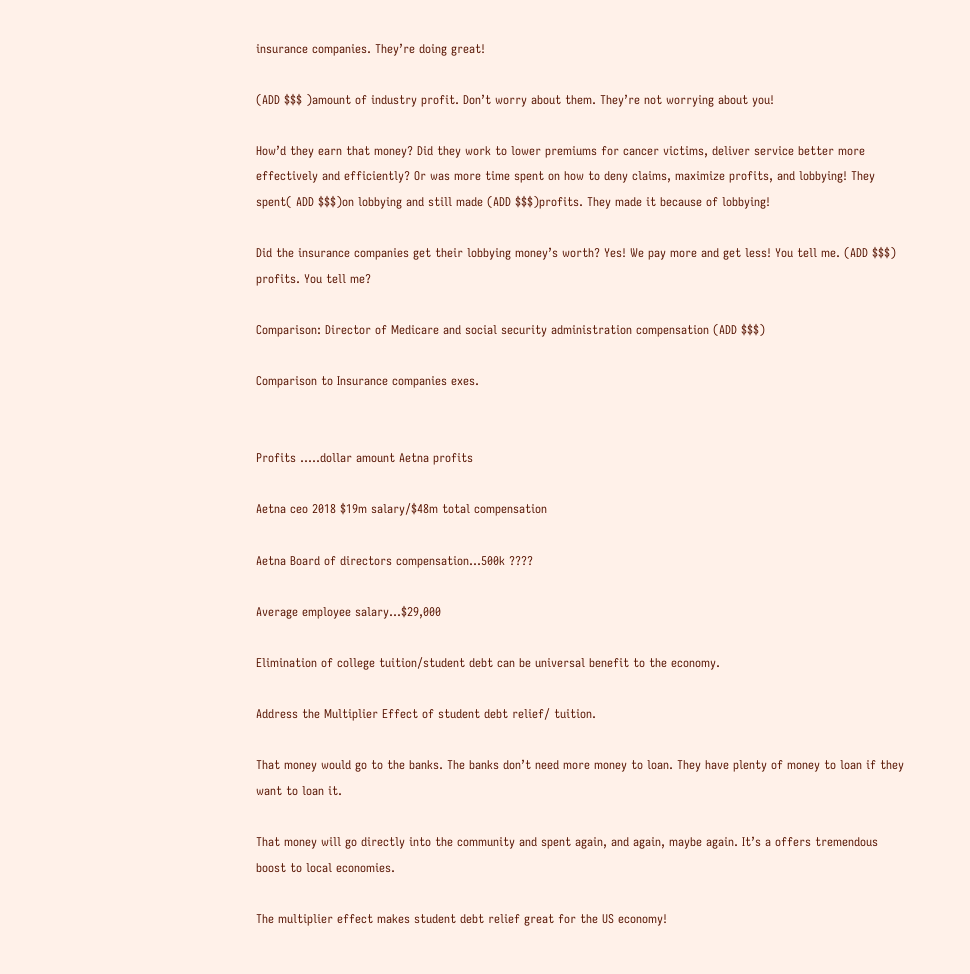insurance companies. They’re doing great!

(ADD $$$ )amount of industry profit. Don’t worry about them. They’re not worrying about you!

How’d they earn that money? Did they work to lower premiums for cancer victims, deliver service better more effectively and efficiently? Or was more time spent on how to deny claims, maximize profits, and lobbying! They spent( ADD $$$)on lobbying and still made (ADD $$$)profits. They made it because of lobbying!

Did the insurance companies get their lobbying money’s worth? Yes! We pay more and get less! You tell me. (ADD $$$) profits. You tell me?

Comparison: Director of Medicare and social security administration compensation (ADD $$$)

Comparison to Insurance companies exes.


Profits .....dollar amount Aetna profits

Aetna ceo 2018 $19m salary/$48m total compensation

Aetna Board of directors compensation...500k ????

Average employee salary...$29,000

Elimination of college tuition/student debt can be universal benefit to the economy.

Address the Multiplier Effect of student debt relief/ tuition.

That money would go to the banks. The banks don’t need more money to loan. They have plenty of money to loan if they want to loan it.

That money will go directly into the community and spent again, and again, maybe again. It’s a offers tremendous boost to local economies.

The multiplier effect makes student debt relief great for the US economy!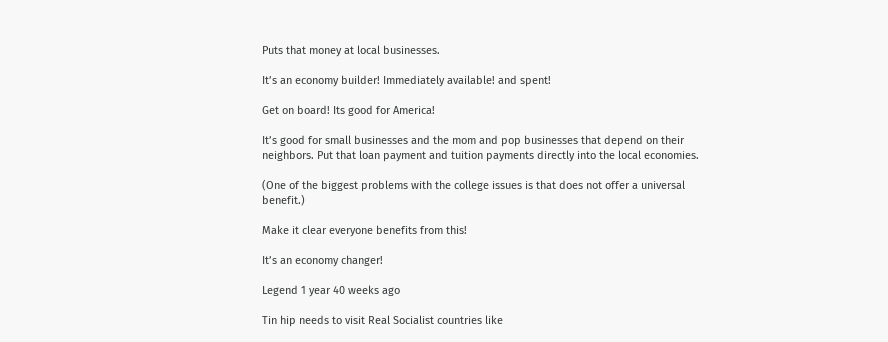Puts that money at local businesses.

It’s an economy builder! Immediately available! and spent!

Get on board! Its good for America!

It’s good for small businesses and the mom and pop businesses that depend on their neighbors. Put that loan payment and tuition payments directly into the local economies.

(One of the biggest problems with the college issues is that does not offer a universal benefit.)

Make it clear everyone benefits from this!

It’s an economy changer!

Legend 1 year 40 weeks ago

Tin hip needs to visit Real Socialist countries like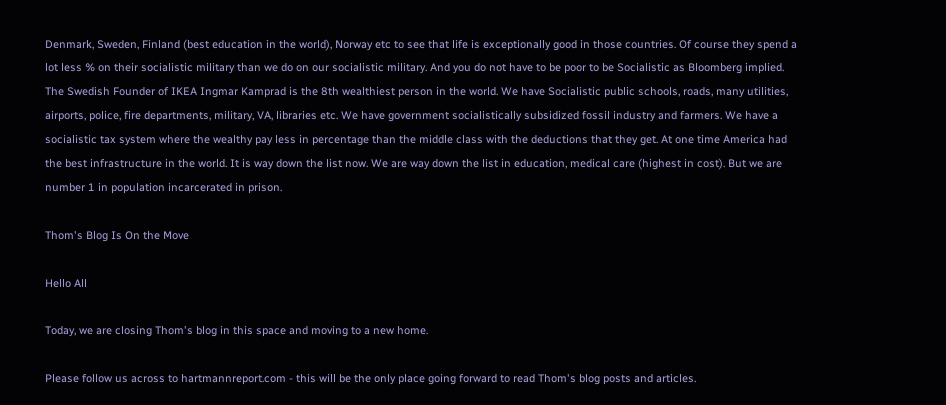Denmark, Sweden, Finland (best education in the world), Norway etc to see that life is exceptionally good in those countries. Of course they spend a lot less % on their socialistic military than we do on our socialistic military. And you do not have to be poor to be Socialistic as Bloomberg implied. The Swedish Founder of IKEA Ingmar Kamprad is the 8th wealthiest person in the world. We have Socialistic public schools, roads, many utilities, airports, police, fire departments, military, VA, libraries etc. We have government socialistically subsidized fossil industry and farmers. We have a socialistic tax system where the wealthy pay less in percentage than the middle class with the deductions that they get. At one time America had the best infrastructure in the world. It is way down the list now. We are way down the list in education, medical care (highest in cost). But we are number 1 in population incarcerated in prison.

Thom's Blog Is On the Move

Hello All

Today, we are closing Thom's blog in this space and moving to a new home.

Please follow us across to hartmannreport.com - this will be the only place going forward to read Thom's blog posts and articles.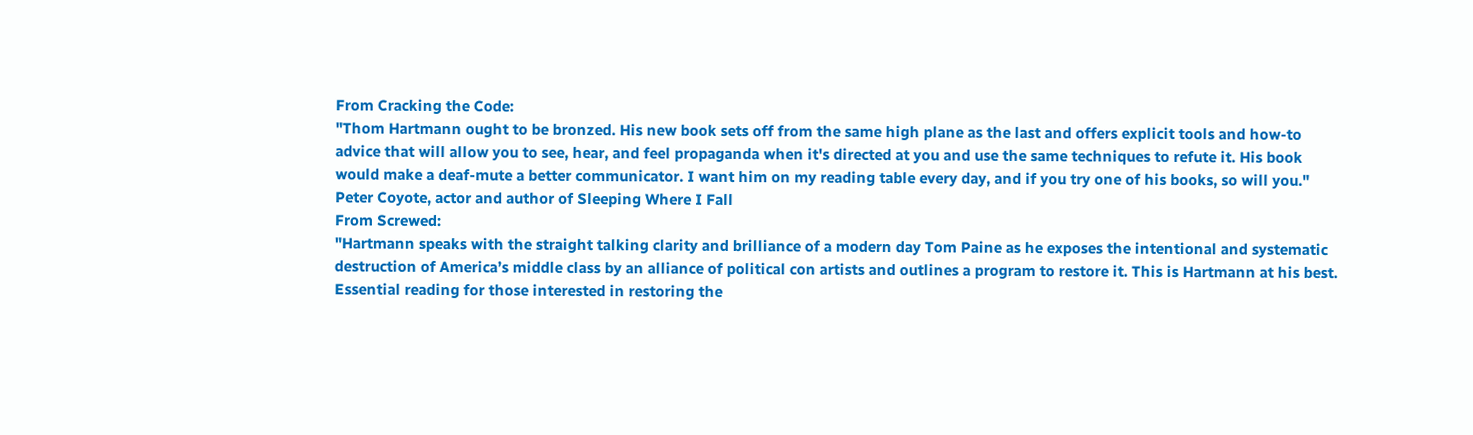From Cracking the Code:
"Thom Hartmann ought to be bronzed. His new book sets off from the same high plane as the last and offers explicit tools and how-to advice that will allow you to see, hear, and feel propaganda when it's directed at you and use the same techniques to refute it. His book would make a deaf-mute a better communicator. I want him on my reading table every day, and if you try one of his books, so will you."
Peter Coyote, actor and author of Sleeping Where I Fall
From Screwed:
"Hartmann speaks with the straight talking clarity and brilliance of a modern day Tom Paine as he exposes the intentional and systematic destruction of America’s middle class by an alliance of political con artists and outlines a program to restore it. This is Hartmann at his best. Essential reading for those interested in restoring the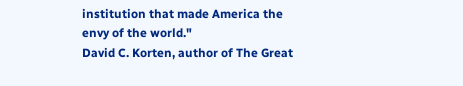institution that made America the envy of the world."
David C. Korten, author of The Great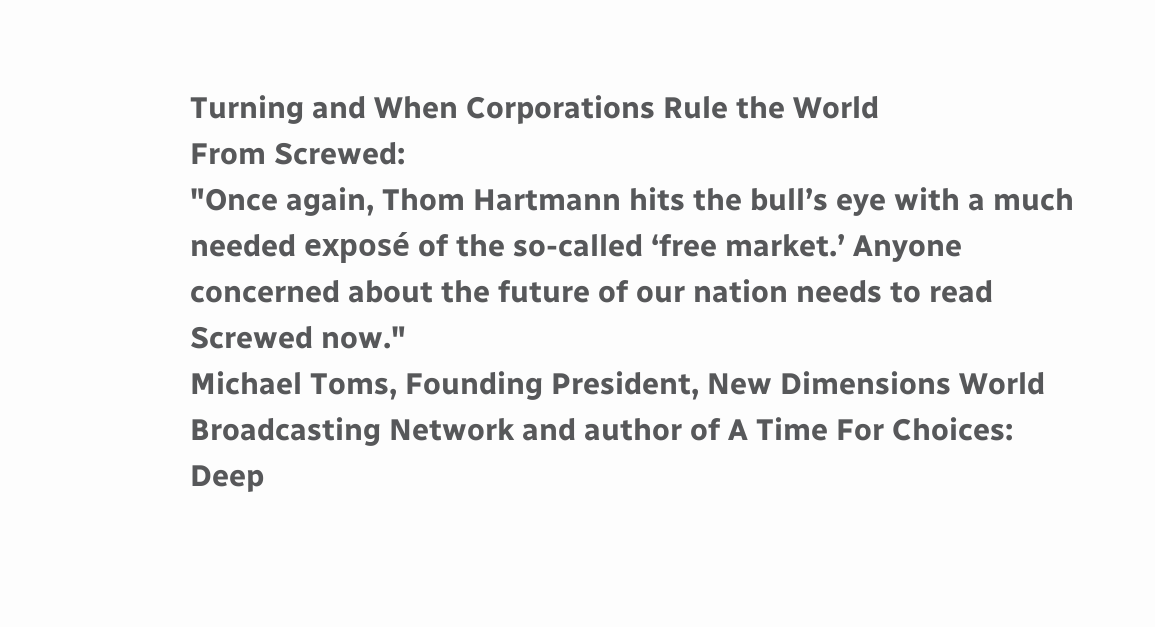Turning and When Corporations Rule the World
From Screwed:
"Once again, Thom Hartmann hits the bull’s eye with a much needed exposé of the so-called ‘free market.’ Anyone concerned about the future of our nation needs to read Screwed now."
Michael Toms, Founding President, New Dimensions World Broadcasting Network and author of A Time For Choices: Deep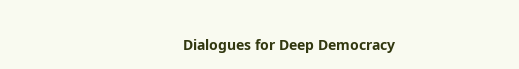Dialogues for Deep Democracy